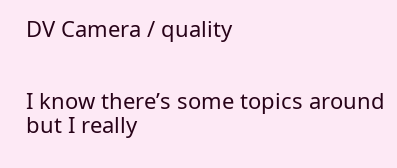DV Camera / quality


I know there’s some topics around but I really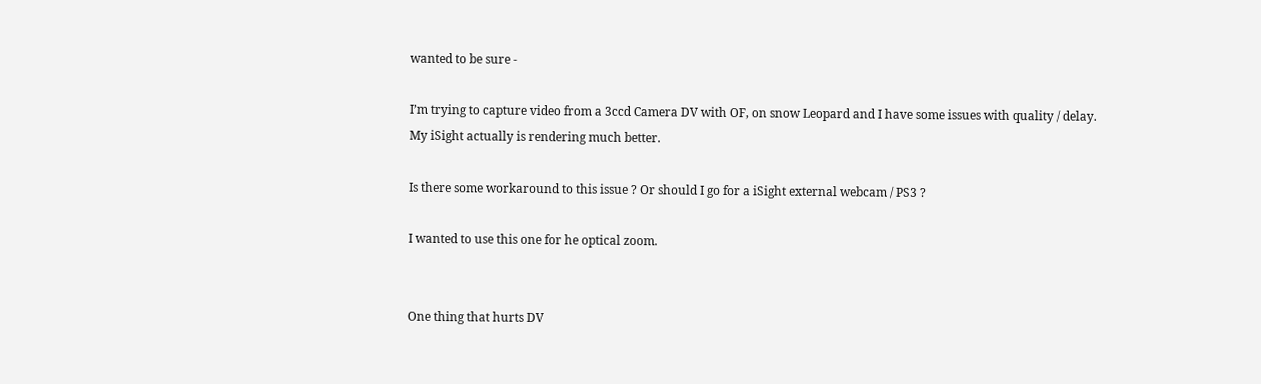wanted to be sure -

I’m trying to capture video from a 3ccd Camera DV with OF, on snow Leopard and I have some issues with quality / delay.
My iSight actually is rendering much better.

Is there some workaround to this issue ? Or should I go for a iSight external webcam / PS3 ?

I wanted to use this one for he optical zoom.


One thing that hurts DV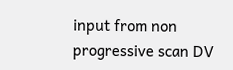input from non progressive scan DV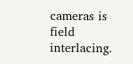cameras is field interlacing.